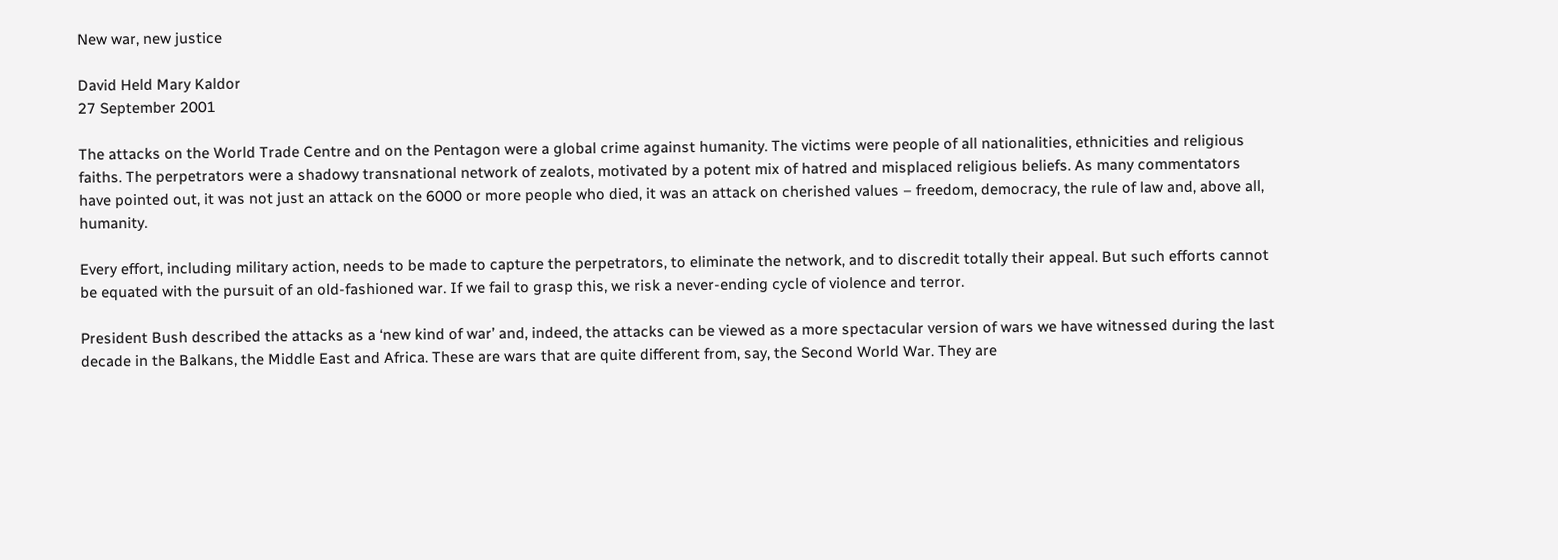New war, new justice

David Held Mary Kaldor
27 September 2001

The attacks on the World Trade Centre and on the Pentagon were a global crime against humanity. The victims were people of all nationalities, ethnicities and religious faiths. The perpetrators were a shadowy transnational network of zealots, motivated by a potent mix of hatred and misplaced religious beliefs. As many commentators have pointed out, it was not just an attack on the 6000 or more people who died, it was an attack on cherished values – freedom, democracy, the rule of law and, above all, humanity.

Every effort, including military action, needs to be made to capture the perpetrators, to eliminate the network, and to discredit totally their appeal. But such efforts cannot be equated with the pursuit of an old-fashioned war. If we fail to grasp this, we risk a never-ending cycle of violence and terror.

President Bush described the attacks as a ‘new kind of war’ and, indeed, the attacks can be viewed as a more spectacular version of wars we have witnessed during the last decade in the Balkans, the Middle East and Africa. These are wars that are quite different from, say, the Second World War. They are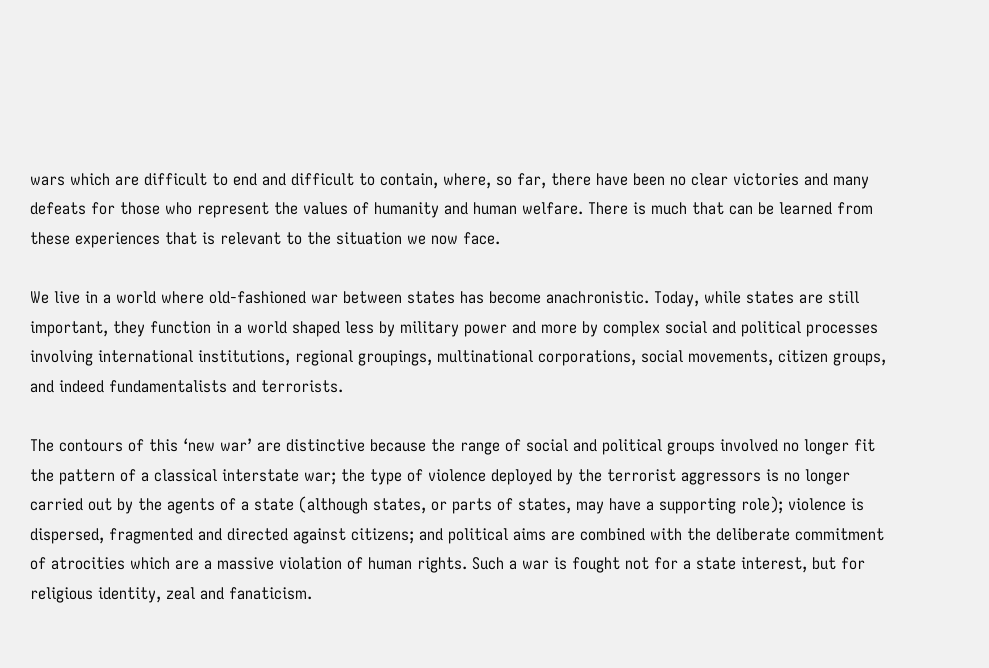wars which are difficult to end and difficult to contain, where, so far, there have been no clear victories and many defeats for those who represent the values of humanity and human welfare. There is much that can be learned from these experiences that is relevant to the situation we now face.

We live in a world where old-fashioned war between states has become anachronistic. Today, while states are still important, they function in a world shaped less by military power and more by complex social and political processes involving international institutions, regional groupings, multinational corporations, social movements, citizen groups, and indeed fundamentalists and terrorists.

The contours of this ‘new war’ are distinctive because the range of social and political groups involved no longer fit the pattern of a classical interstate war; the type of violence deployed by the terrorist aggressors is no longer carried out by the agents of a state (although states, or parts of states, may have a supporting role); violence is dispersed, fragmented and directed against citizens; and political aims are combined with the deliberate commitment of atrocities which are a massive violation of human rights. Such a war is fought not for a state interest, but for religious identity, zeal and fanaticism.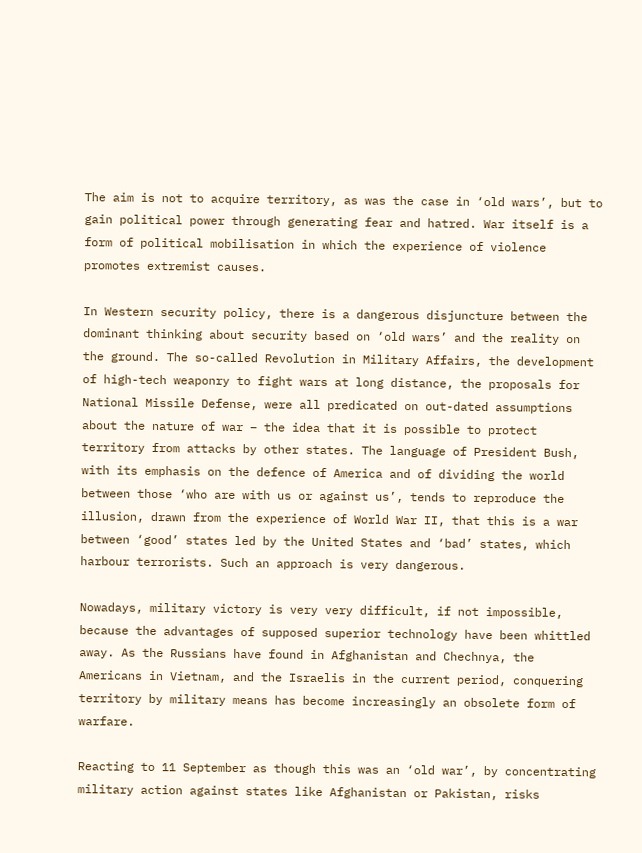The aim is not to acquire territory, as was the case in ‘old wars’, but to gain political power through generating fear and hatred. War itself is a form of political mobilisation in which the experience of violence promotes extremist causes.

In Western security policy, there is a dangerous disjuncture between the dominant thinking about security based on ‘old wars’ and the reality on the ground. The so-called Revolution in Military Affairs, the development of high-tech weaponry to fight wars at long distance, the proposals for National Missile Defense, were all predicated on out-dated assumptions about the nature of war – the idea that it is possible to protect territory from attacks by other states. The language of President Bush, with its emphasis on the defence of America and of dividing the world between those ‘who are with us or against us’, tends to reproduce the illusion, drawn from the experience of World War II, that this is a war between ‘good’ states led by the United States and ‘bad’ states, which harbour terrorists. Such an approach is very dangerous.

Nowadays, military victory is very very difficult, if not impossible, because the advantages of supposed superior technology have been whittled away. As the Russians have found in Afghanistan and Chechnya, the Americans in Vietnam, and the Israelis in the current period, conquering territory by military means has become increasingly an obsolete form of warfare.

Reacting to 11 September as though this was an ‘old war’, by concentrating military action against states like Afghanistan or Pakistan, risks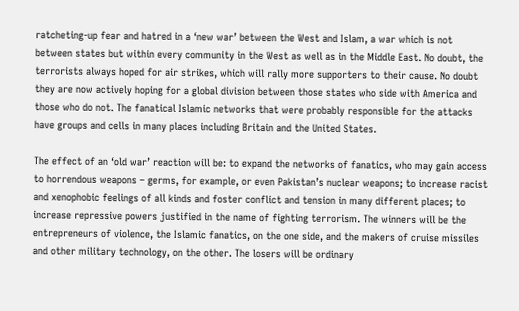ratcheting-up fear and hatred in a ‘new war’ between the West and Islam, a war which is not between states but within every community in the West as well as in the Middle East. No doubt, the terrorists always hoped for air strikes, which will rally more supporters to their cause. No doubt they are now actively hoping for a global division between those states who side with America and those who do not. The fanatical Islamic networks that were probably responsible for the attacks have groups and cells in many places including Britain and the United States.

The effect of an ‘old war’ reaction will be: to expand the networks of fanatics, who may gain access to horrendous weapons – germs, for example, or even Pakistan’s nuclear weapons; to increase racist and xenophobic feelings of all kinds and foster conflict and tension in many different places; to increase repressive powers justified in the name of fighting terrorism. The winners will be the entrepreneurs of violence, the Islamic fanatics, on the one side, and the makers of cruise missiles and other military technology, on the other. The losers will be ordinary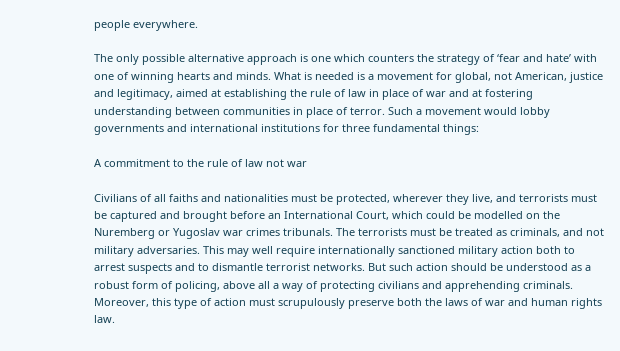people everywhere.

The only possible alternative approach is one which counters the strategy of ‘fear and hate’ with one of winning hearts and minds. What is needed is a movement for global, not American, justice and legitimacy, aimed at establishing the rule of law in place of war and at fostering understanding between communities in place of terror. Such a movement would lobby governments and international institutions for three fundamental things:

A commitment to the rule of law not war

Civilians of all faiths and nationalities must be protected, wherever they live, and terrorists must be captured and brought before an International Court, which could be modelled on the Nuremberg or Yugoslav war crimes tribunals. The terrorists must be treated as criminals, and not military adversaries. This may well require internationally sanctioned military action both to arrest suspects and to dismantle terrorist networks. But such action should be understood as a robust form of policing, above all a way of protecting civilians and apprehending criminals. Moreover, this type of action must scrupulously preserve both the laws of war and human rights law.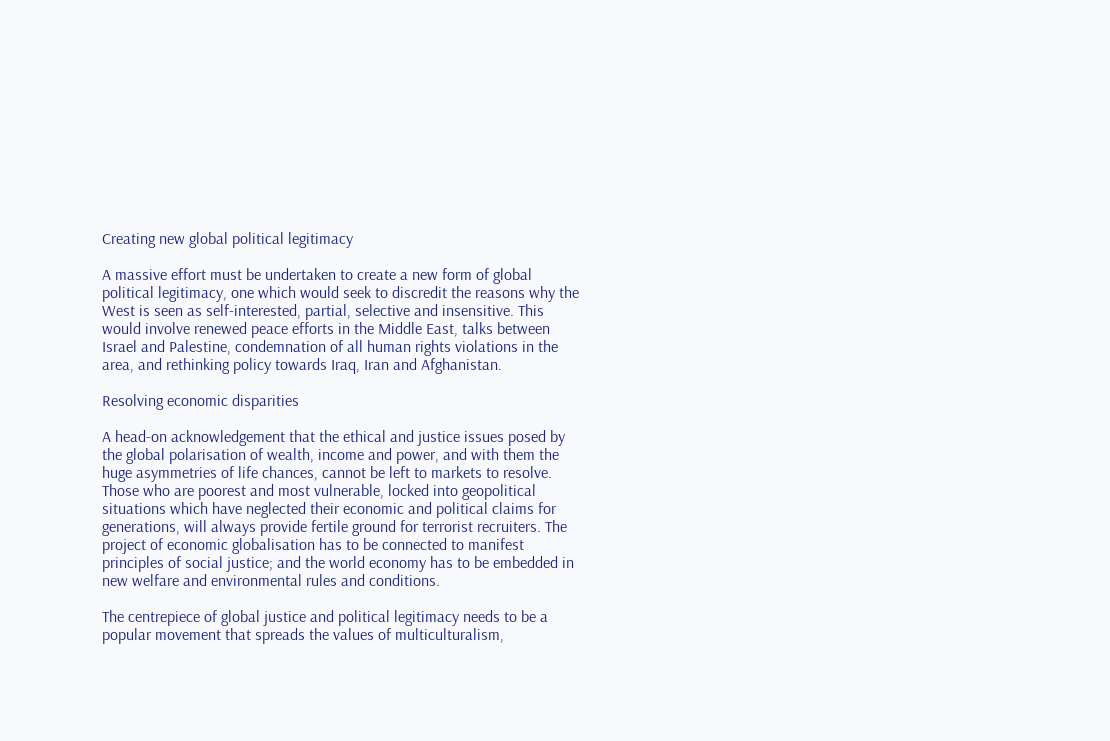Creating new global political legitimacy

A massive effort must be undertaken to create a new form of global political legitimacy, one which would seek to discredit the reasons why the West is seen as self-interested, partial, selective and insensitive. This would involve renewed peace efforts in the Middle East, talks between Israel and Palestine, condemnation of all human rights violations in the area, and rethinking policy towards Iraq, Iran and Afghanistan.

Resolving economic disparities

A head-on acknowledgement that the ethical and justice issues posed by the global polarisation of wealth, income and power, and with them the huge asymmetries of life chances, cannot be left to markets to resolve. Those who are poorest and most vulnerable, locked into geopolitical situations which have neglected their economic and political claims for generations, will always provide fertile ground for terrorist recruiters. The project of economic globalisation has to be connected to manifest principles of social justice; and the world economy has to be embedded in new welfare and environmental rules and conditions.

The centrepiece of global justice and political legitimacy needs to be a popular movement that spreads the values of multiculturalism,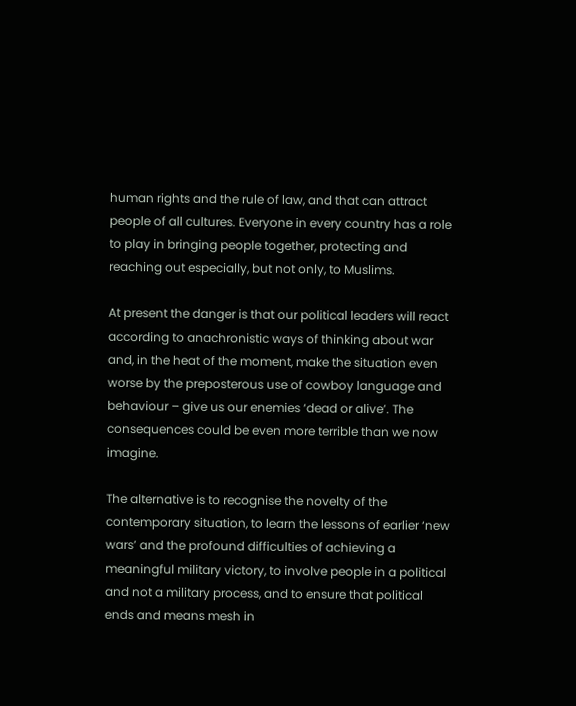human rights and the rule of law, and that can attract people of all cultures. Everyone in every country has a role to play in bringing people together, protecting and reaching out especially, but not only, to Muslims.

At present the danger is that our political leaders will react according to anachronistic ways of thinking about war and, in the heat of the moment, make the situation even worse by the preposterous use of cowboy language and behaviour – give us our enemies ‘dead or alive’. The consequences could be even more terrible than we now imagine.

The alternative is to recognise the novelty of the contemporary situation, to learn the lessons of earlier ‘new wars’ and the profound difficulties of achieving a meaningful military victory, to involve people in a political and not a military process, and to ensure that political ends and means mesh in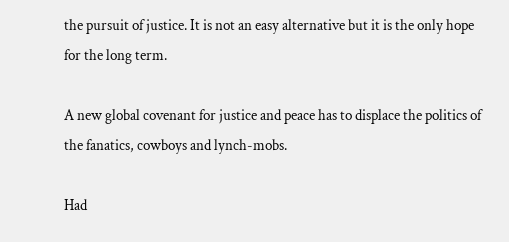the pursuit of justice. It is not an easy alternative but it is the only hope for the long term.

A new global covenant for justice and peace has to displace the politics of the fanatics, cowboys and lynch-mobs.

Had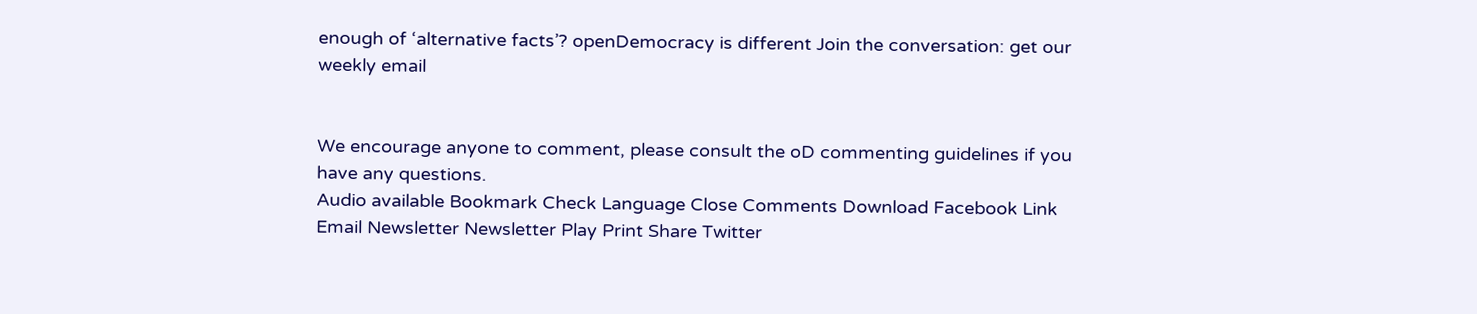enough of ‘alternative facts’? openDemocracy is different Join the conversation: get our weekly email


We encourage anyone to comment, please consult the oD commenting guidelines if you have any questions.
Audio available Bookmark Check Language Close Comments Download Facebook Link Email Newsletter Newsletter Play Print Share Twitter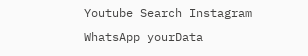Youtube Search Instagram WhatsApp yourData